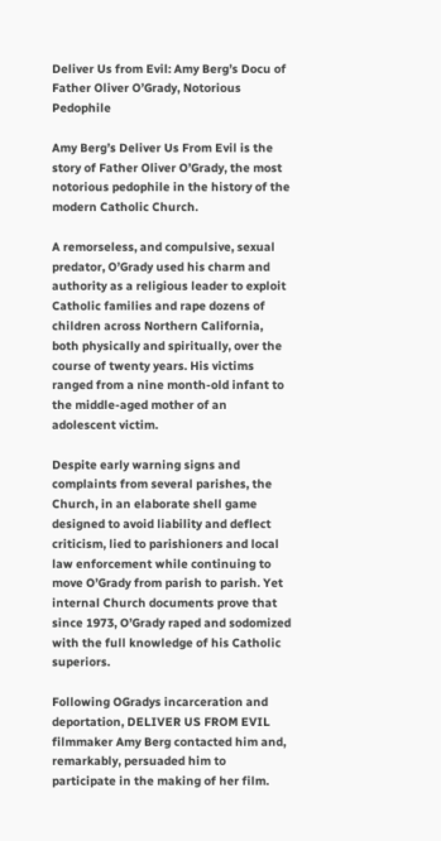Deliver Us from Evil: Amy Berg’s Docu of Father Oliver O’Grady, Notorious Pedophile

Amy Berg’s Deliver Us From Evil is the story of Father Oliver O’Grady, the most notorious pedophile in the history of the modern Catholic Church.

A remorseless, and compulsive, sexual predator, O’Grady used his charm and authority as a religious leader to exploit Catholic families and rape dozens of children across Northern California, both physically and spiritually, over the course of twenty years. His victims ranged from a nine month-old infant to the middle-aged mother of an adolescent victim.

Despite early warning signs and complaints from several parishes, the Church, in an elaborate shell game designed to avoid liability and deflect criticism, lied to parishioners and local law enforcement while continuing to move O’Grady from parish to parish. Yet internal Church documents prove that since 1973, O’Grady raped and sodomized with the full knowledge of his Catholic superiors.

Following OGradys incarceration and deportation, DELIVER US FROM EVIL filmmaker Amy Berg contacted him and, remarkably, persuaded him to participate in the making of her film.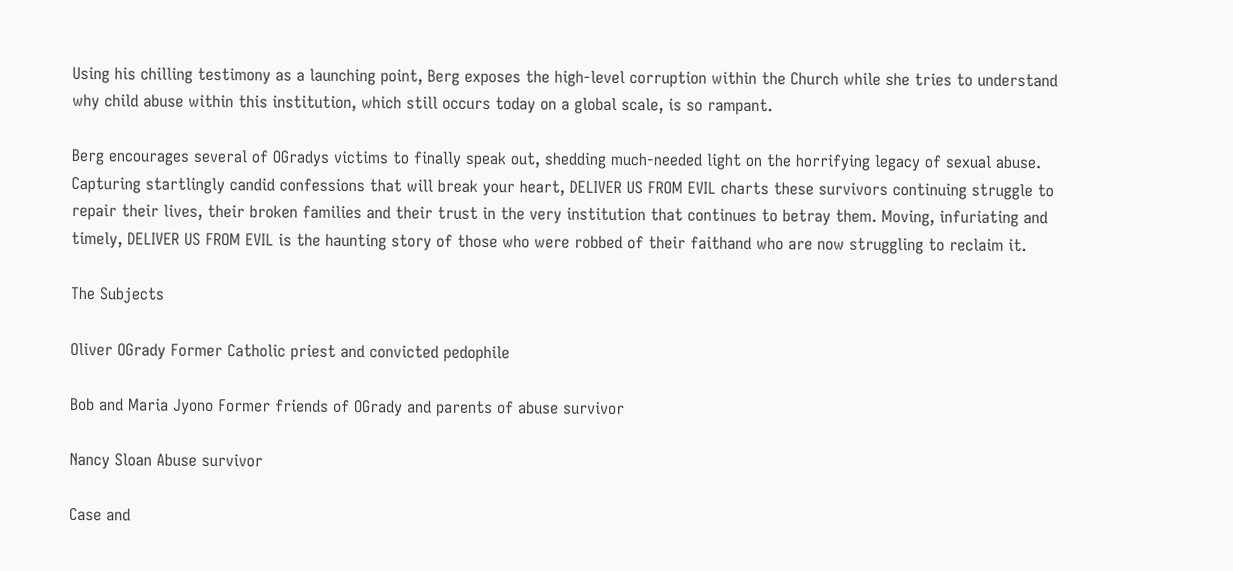Using his chilling testimony as a launching point, Berg exposes the high-level corruption within the Church while she tries to understand why child abuse within this institution, which still occurs today on a global scale, is so rampant.

Berg encourages several of OGradys victims to finally speak out, shedding much-needed light on the horrifying legacy of sexual abuse. Capturing startlingly candid confessions that will break your heart, DELIVER US FROM EVIL charts these survivors continuing struggle to repair their lives, their broken families and their trust in the very institution that continues to betray them. Moving, infuriating and timely, DELIVER US FROM EVIL is the haunting story of those who were robbed of their faithand who are now struggling to reclaim it.

The Subjects

Oliver OGrady Former Catholic priest and convicted pedophile

Bob and Maria Jyono Former friends of OGrady and parents of abuse survivor

Nancy Sloan Abuse survivor

Case and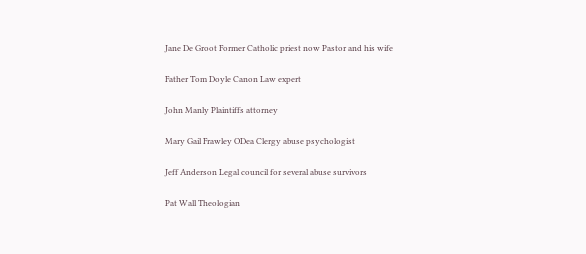Jane De Groot Former Catholic priest now Pastor and his wife

Father Tom Doyle Canon Law expert

John Manly Plaintiffs attorney

Mary Gail Frawley ODea Clergy abuse psychologist

Jeff Anderson Legal council for several abuse survivors

Pat Wall Theologian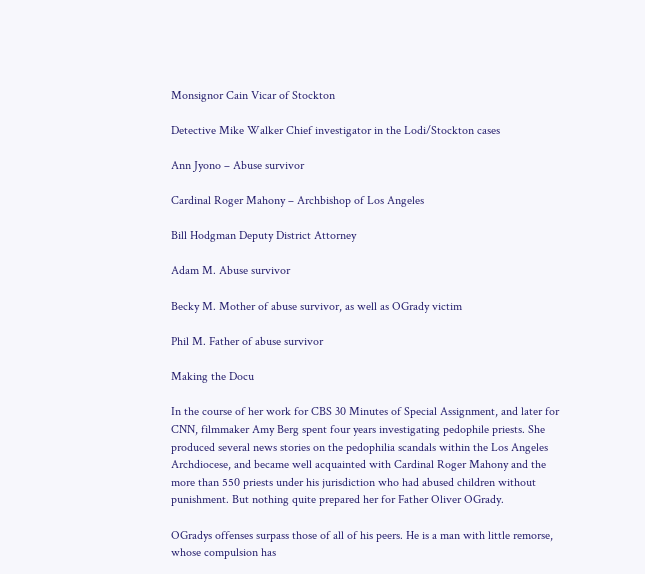Monsignor Cain Vicar of Stockton

Detective Mike Walker Chief investigator in the Lodi/Stockton cases

Ann Jyono – Abuse survivor

Cardinal Roger Mahony – Archbishop of Los Angeles

Bill Hodgman Deputy District Attorney

Adam M. Abuse survivor

Becky M. Mother of abuse survivor, as well as OGrady victim

Phil M. Father of abuse survivor

Making the Docu

In the course of her work for CBS 30 Minutes of Special Assignment, and later for CNN, filmmaker Amy Berg spent four years investigating pedophile priests. She produced several news stories on the pedophilia scandals within the Los Angeles Archdiocese, and became well acquainted with Cardinal Roger Mahony and the more than 550 priests under his jurisdiction who had abused children without punishment. But nothing quite prepared her for Father Oliver OGrady.

OGradys offenses surpass those of all of his peers. He is a man with little remorse, whose compulsion has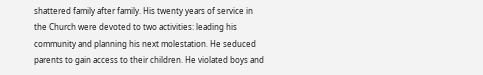shattered family after family. His twenty years of service in the Church were devoted to two activities: leading his community and planning his next molestation. He seduced parents to gain access to their children. He violated boys and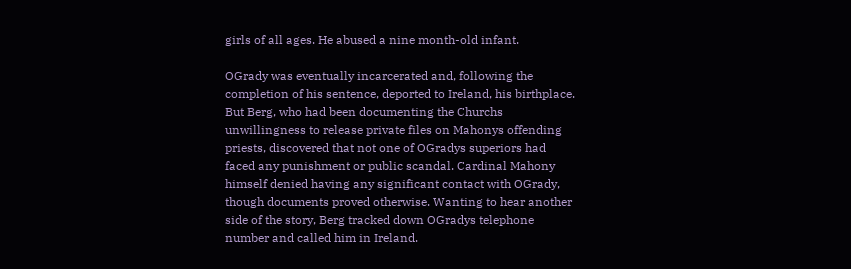girls of all ages. He abused a nine month-old infant.

OGrady was eventually incarcerated and, following the completion of his sentence, deported to Ireland, his birthplace. But Berg, who had been documenting the Churchs unwillingness to release private files on Mahonys offending priests, discovered that not one of OGradys superiors had faced any punishment or public scandal. Cardinal Mahony himself denied having any significant contact with OGrady, though documents proved otherwise. Wanting to hear another side of the story, Berg tracked down OGradys telephone number and called him in Ireland.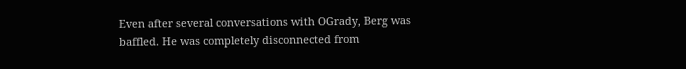Even after several conversations with OGrady, Berg was baffled. He was completely disconnected from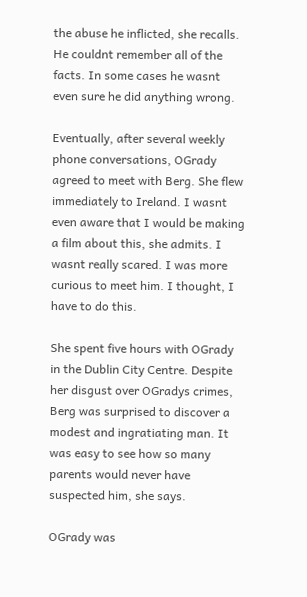the abuse he inflicted, she recalls. He couldnt remember all of the facts. In some cases he wasnt even sure he did anything wrong.

Eventually, after several weekly phone conversations, OGrady agreed to meet with Berg. She flew immediately to Ireland. I wasnt even aware that I would be making a film about this, she admits. I wasnt really scared. I was more curious to meet him. I thought, I have to do this.

She spent five hours with OGrady in the Dublin City Centre. Despite her disgust over OGradys crimes, Berg was surprised to discover a modest and ingratiating man. It was easy to see how so many parents would never have suspected him, she says.

OGrady was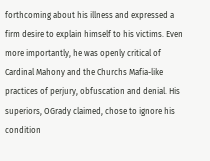forthcoming about his illness and expressed a firm desire to explain himself to his victims. Even more importantly, he was openly critical of Cardinal Mahony and the Churchs Mafia-like practices of perjury, obfuscation and denial. His superiors, OGrady claimed, chose to ignore his condition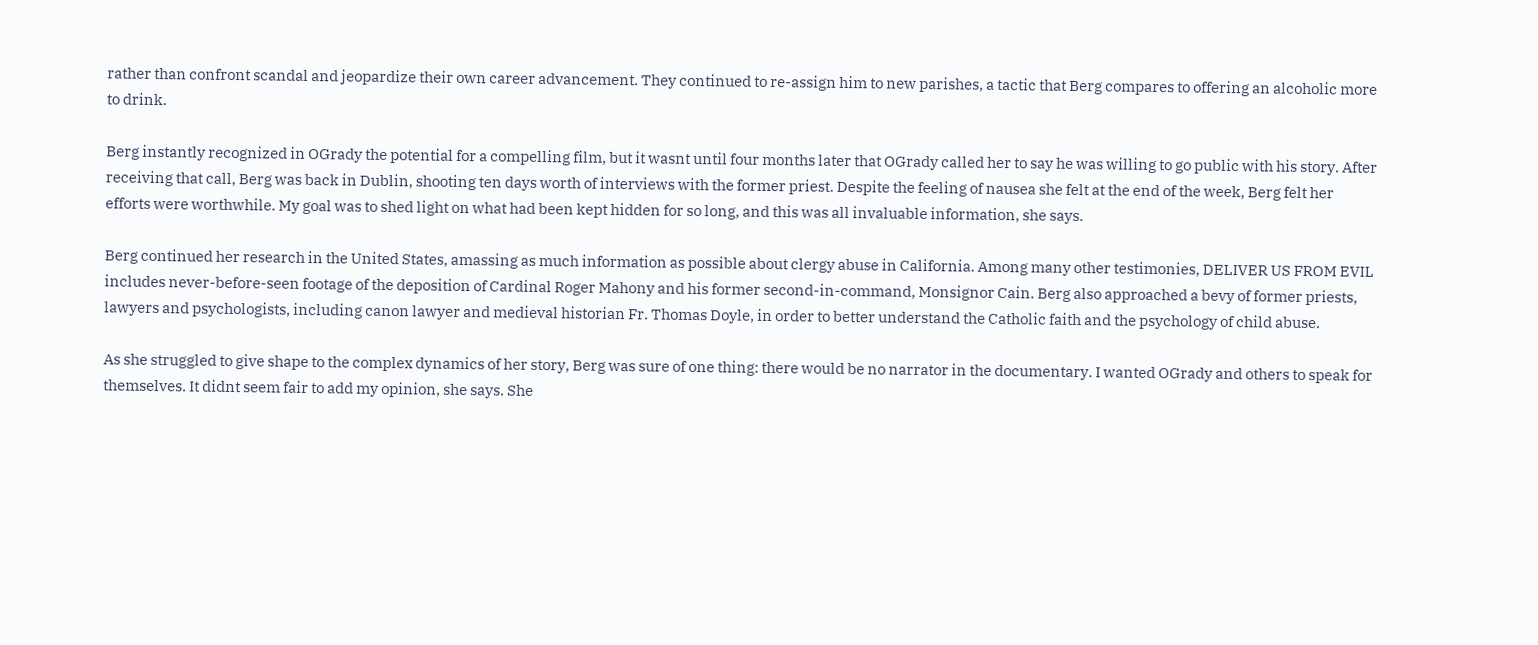rather than confront scandal and jeopardize their own career advancement. They continued to re-assign him to new parishes, a tactic that Berg compares to offering an alcoholic more to drink.

Berg instantly recognized in OGrady the potential for a compelling film, but it wasnt until four months later that OGrady called her to say he was willing to go public with his story. After receiving that call, Berg was back in Dublin, shooting ten days worth of interviews with the former priest. Despite the feeling of nausea she felt at the end of the week, Berg felt her efforts were worthwhile. My goal was to shed light on what had been kept hidden for so long, and this was all invaluable information, she says.

Berg continued her research in the United States, amassing as much information as possible about clergy abuse in California. Among many other testimonies, DELIVER US FROM EVIL includes never-before-seen footage of the deposition of Cardinal Roger Mahony and his former second-in-command, Monsignor Cain. Berg also approached a bevy of former priests, lawyers and psychologists, including canon lawyer and medieval historian Fr. Thomas Doyle, in order to better understand the Catholic faith and the psychology of child abuse.

As she struggled to give shape to the complex dynamics of her story, Berg was sure of one thing: there would be no narrator in the documentary. I wanted OGrady and others to speak for themselves. It didnt seem fair to add my opinion, she says. She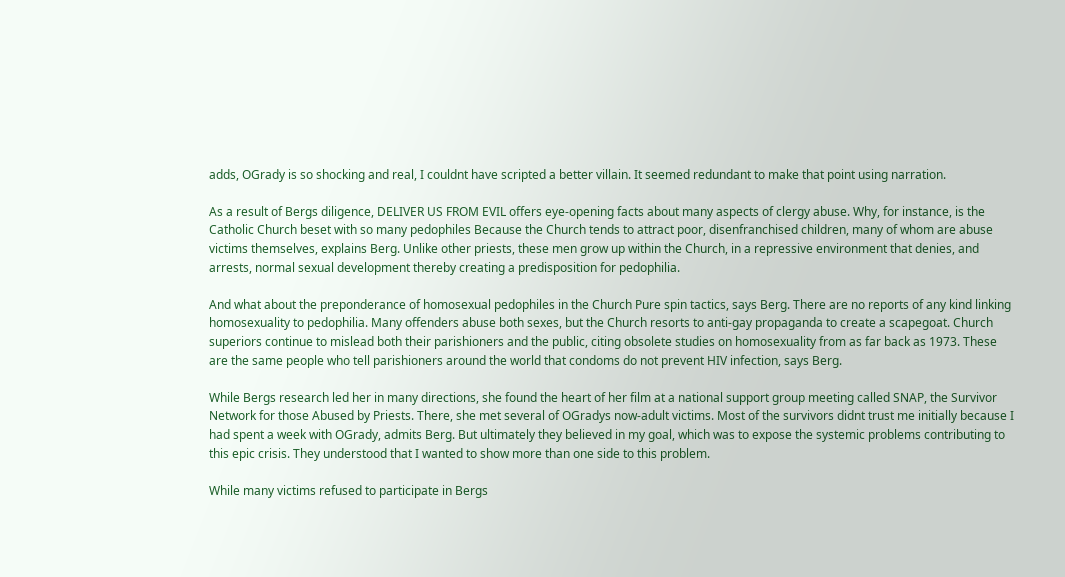adds, OGrady is so shocking and real, I couldnt have scripted a better villain. It seemed redundant to make that point using narration.

As a result of Bergs diligence, DELIVER US FROM EVIL offers eye-opening facts about many aspects of clergy abuse. Why, for instance, is the Catholic Church beset with so many pedophiles Because the Church tends to attract poor, disenfranchised children, many of whom are abuse victims themselves, explains Berg. Unlike other priests, these men grow up within the Church, in a repressive environment that denies, and arrests, normal sexual development thereby creating a predisposition for pedophilia.

And what about the preponderance of homosexual pedophiles in the Church Pure spin tactics, says Berg. There are no reports of any kind linking homosexuality to pedophilia. Many offenders abuse both sexes, but the Church resorts to anti-gay propaganda to create a scapegoat. Church superiors continue to mislead both their parishioners and the public, citing obsolete studies on homosexuality from as far back as 1973. These are the same people who tell parishioners around the world that condoms do not prevent HIV infection, says Berg.

While Bergs research led her in many directions, she found the heart of her film at a national support group meeting called SNAP, the Survivor Network for those Abused by Priests. There, she met several of OGradys now-adult victims. Most of the survivors didnt trust me initially because I had spent a week with OGrady, admits Berg. But ultimately they believed in my goal, which was to expose the systemic problems contributing to this epic crisis. They understood that I wanted to show more than one side to this problem.

While many victims refused to participate in Bergs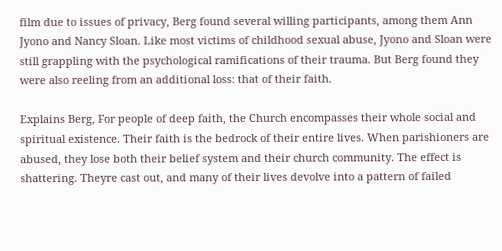film due to issues of privacy, Berg found several willing participants, among them Ann Jyono and Nancy Sloan. Like most victims of childhood sexual abuse, Jyono and Sloan were still grappling with the psychological ramifications of their trauma. But Berg found they were also reeling from an additional loss: that of their faith.

Explains Berg, For people of deep faith, the Church encompasses their whole social and spiritual existence. Their faith is the bedrock of their entire lives. When parishioners are abused, they lose both their belief system and their church community. The effect is shattering. Theyre cast out, and many of their lives devolve into a pattern of failed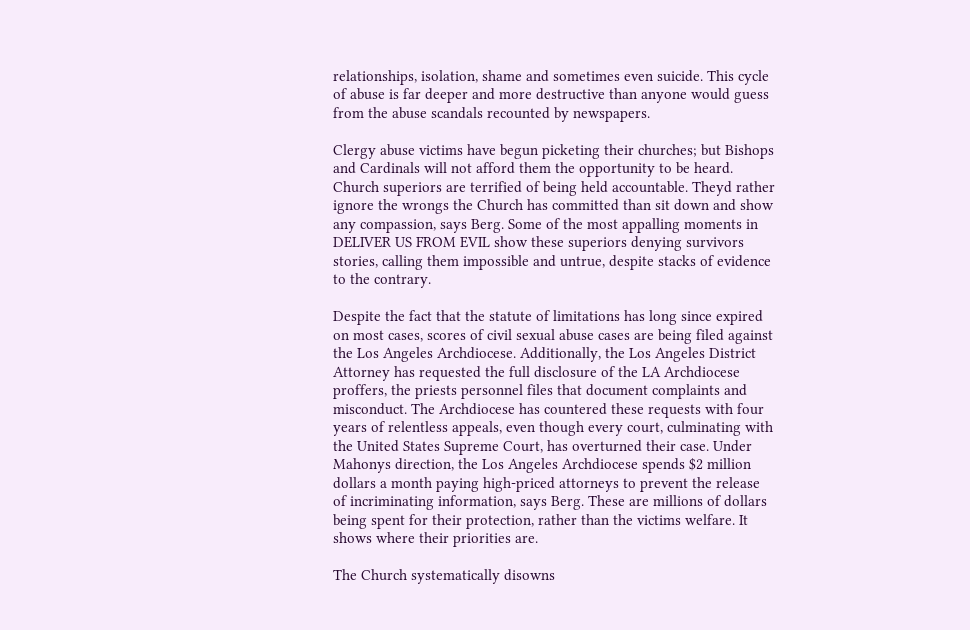relationships, isolation, shame and sometimes even suicide. This cycle of abuse is far deeper and more destructive than anyone would guess from the abuse scandals recounted by newspapers.

Clergy abuse victims have begun picketing their churches; but Bishops and Cardinals will not afford them the opportunity to be heard. Church superiors are terrified of being held accountable. Theyd rather ignore the wrongs the Church has committed than sit down and show any compassion, says Berg. Some of the most appalling moments in DELIVER US FROM EVIL show these superiors denying survivors stories, calling them impossible and untrue, despite stacks of evidence to the contrary.

Despite the fact that the statute of limitations has long since expired on most cases, scores of civil sexual abuse cases are being filed against the Los Angeles Archdiocese. Additionally, the Los Angeles District Attorney has requested the full disclosure of the LA Archdiocese proffers, the priests personnel files that document complaints and misconduct. The Archdiocese has countered these requests with four years of relentless appeals, even though every court, culminating with the United States Supreme Court, has overturned their case. Under Mahonys direction, the Los Angeles Archdiocese spends $2 million dollars a month paying high-priced attorneys to prevent the release of incriminating information, says Berg. These are millions of dollars being spent for their protection, rather than the victims welfare. It shows where their priorities are.

The Church systematically disowns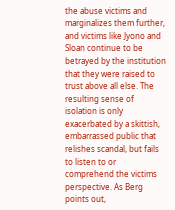the abuse victims and marginalizes them further, and victims like Jyono and Sloan continue to be betrayed by the institution that they were raised to trust above all else. The resulting sense of isolation is only exacerbated by a skittish, embarrassed public that relishes scandal, but fails to listen to or comprehend the victims perspective. As Berg points out,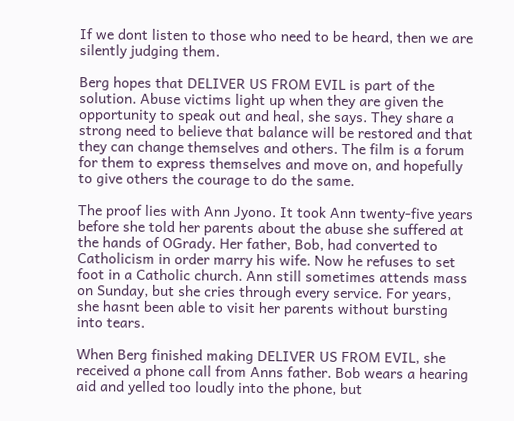If we dont listen to those who need to be heard, then we are silently judging them.

Berg hopes that DELIVER US FROM EVIL is part of the solution. Abuse victims light up when they are given the opportunity to speak out and heal, she says. They share a strong need to believe that balance will be restored and that they can change themselves and others. The film is a forum for them to express themselves and move on, and hopefully to give others the courage to do the same.

The proof lies with Ann Jyono. It took Ann twenty-five years before she told her parents about the abuse she suffered at the hands of OGrady. Her father, Bob, had converted to Catholicism in order marry his wife. Now he refuses to set foot in a Catholic church. Ann still sometimes attends mass on Sunday, but she cries through every service. For years, she hasnt been able to visit her parents without bursting into tears.

When Berg finished making DELIVER US FROM EVIL, she received a phone call from Anns father. Bob wears a hearing aid and yelled too loudly into the phone, but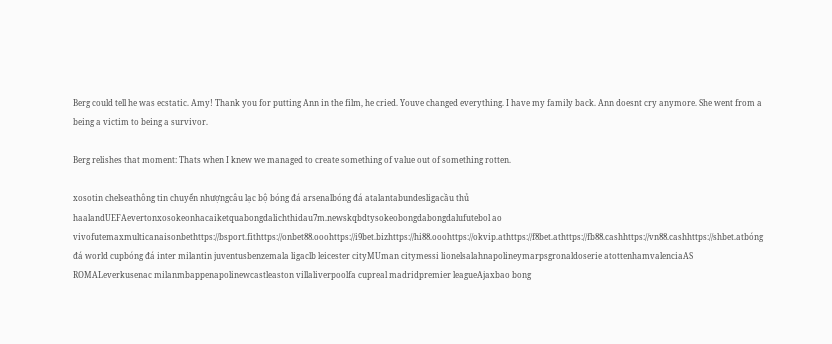Berg could tell he was ecstatic. Amy! Thank you for putting Ann in the film, he cried. Youve changed everything. I have my family back. Ann doesnt cry anymore. She went from a being a victim to being a survivor.

Berg relishes that moment: Thats when I knew we managed to create something of value out of something rotten.

xosotin chelseathông tin chuyển nhượngcâu lạc bộ bóng đá arsenalbóng đá atalantabundesligacầu thủ haalandUEFAevertonxosokeonhacaiketquabongdalichthidau7m.newskqbdtysokeobongdabongdalufutebol ao vivofutemaxmulticanaisonbethttps://bsport.fithttps://onbet88.ooohttps://i9bet.bizhttps://hi88.ooohttps://okvip.athttps://f8bet.athttps://fb88.cashhttps://vn88.cashhttps://shbet.atbóng đá world cupbóng đá inter milantin juventusbenzemala ligaclb leicester cityMUman citymessi lionelsalahnapolineymarpsgronaldoserie atottenhamvalenciaAS ROMALeverkusenac milanmbappenapolinewcastleaston villaliverpoolfa cupreal madridpremier leagueAjaxbao bong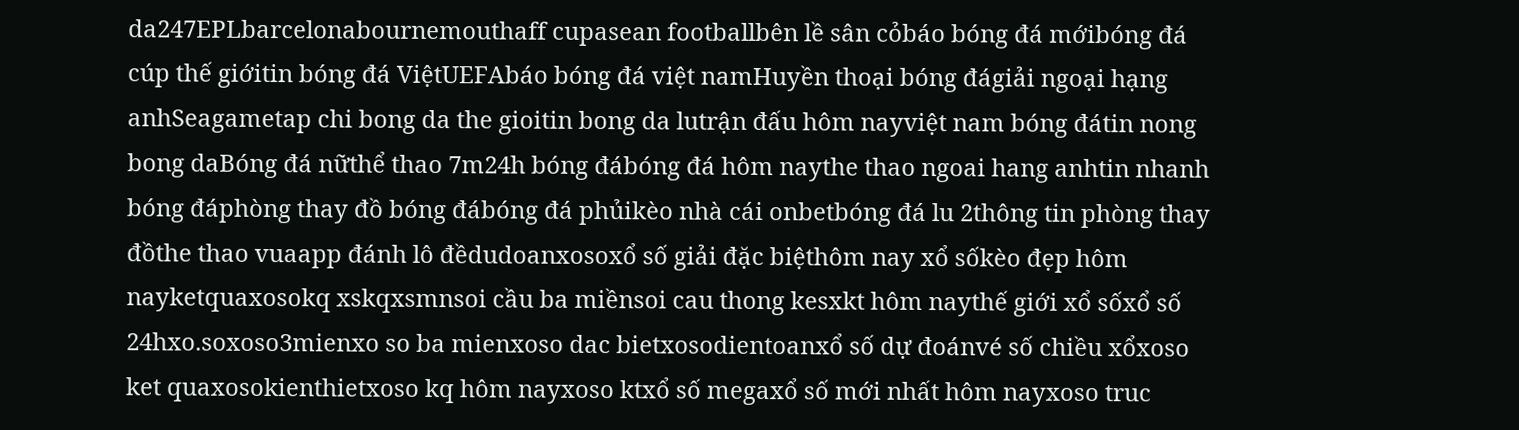da247EPLbarcelonabournemouthaff cupasean footballbên lề sân cỏbáo bóng đá mớibóng đá cúp thế giớitin bóng đá ViệtUEFAbáo bóng đá việt namHuyền thoại bóng đágiải ngoại hạng anhSeagametap chi bong da the gioitin bong da lutrận đấu hôm nayviệt nam bóng đátin nong bong daBóng đá nữthể thao 7m24h bóng đábóng đá hôm naythe thao ngoai hang anhtin nhanh bóng đáphòng thay đồ bóng đábóng đá phủikèo nhà cái onbetbóng đá lu 2thông tin phòng thay đồthe thao vuaapp đánh lô đềdudoanxosoxổ số giải đặc biệthôm nay xổ sốkèo đẹp hôm nayketquaxosokq xskqxsmnsoi cầu ba miềnsoi cau thong kesxkt hôm naythế giới xổ sốxổ số 24hxo.soxoso3mienxo so ba mienxoso dac bietxosodientoanxổ số dự đoánvé số chiều xổxoso ket quaxosokienthietxoso kq hôm nayxoso ktxổ số megaxổ số mới nhất hôm nayxoso truc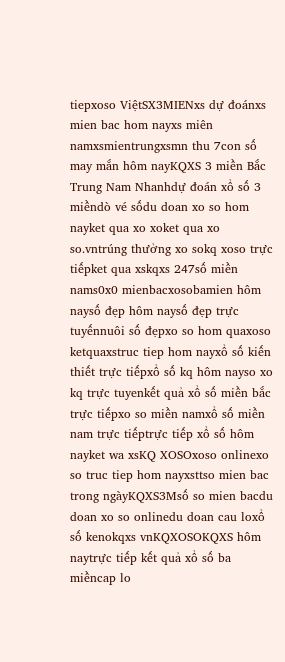tiepxoso ViệtSX3MIENxs dự đoánxs mien bac hom nayxs miên namxsmientrungxsmn thu 7con số may mắn hôm nayKQXS 3 miền Bắc Trung Nam Nhanhdự đoán xổ số 3 miềndò vé sốdu doan xo so hom nayket qua xo xoket qua xo so.vntrúng thưởng xo sokq xoso trực tiếpket qua xskqxs 247số miền nams0x0 mienbacxosobamien hôm naysố đẹp hôm naysố đẹp trực tuyếnnuôi số đẹpxo so hom quaxoso ketquaxstruc tiep hom nayxổ số kiến thiết trực tiếpxổ số kq hôm nayso xo kq trực tuyenkết quả xổ số miền bắc trực tiếpxo so miền namxổ số miền nam trực tiếptrực tiếp xổ số hôm nayket wa xsKQ XOSOxoso onlinexo so truc tiep hom nayxsttso mien bac trong ngàyKQXS3Msố so mien bacdu doan xo so onlinedu doan cau loxổ số kenokqxs vnKQXOSOKQXS hôm naytrực tiếp kết quả xổ số ba miềncap lo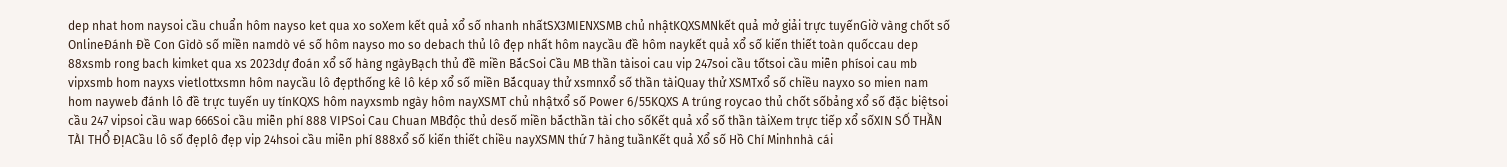dep nhat hom naysoi cầu chuẩn hôm nayso ket qua xo soXem kết quả xổ số nhanh nhấtSX3MIENXSMB chủ nhậtKQXSMNkết quả mở giải trực tuyếnGiờ vàng chốt số OnlineĐánh Đề Con Gìdò số miền namdò vé số hôm nayso mo so debach thủ lô đẹp nhất hôm naycầu đề hôm naykết quả xổ số kiến thiết toàn quốccau dep 88xsmb rong bach kimket qua xs 2023dự đoán xổ số hàng ngàyBạch thủ đề miền BắcSoi Cầu MB thần tàisoi cau vip 247soi cầu tốtsoi cầu miễn phísoi cau mb vipxsmb hom nayxs vietlottxsmn hôm naycầu lô đẹpthống kê lô kép xổ số miền Bắcquay thử xsmnxổ số thần tàiQuay thử XSMTxổ số chiều nayxo so mien nam hom nayweb đánh lô đề trực tuyến uy tínKQXS hôm nayxsmb ngày hôm nayXSMT chủ nhậtxổ số Power 6/55KQXS A trúng roycao thủ chốt sốbảng xổ số đặc biệtsoi cầu 247 vipsoi cầu wap 666Soi cầu miễn phí 888 VIPSoi Cau Chuan MBđộc thủ desố miền bắcthần tài cho sốKết quả xổ số thần tàiXem trực tiếp xổ sốXIN SỐ THẦN TÀI THỔ ĐỊACầu lô số đẹplô đẹp vip 24hsoi cầu miễn phí 888xổ số kiến thiết chiều nayXSMN thứ 7 hàng tuầnKết quả Xổ số Hồ Chí Minhnhà cái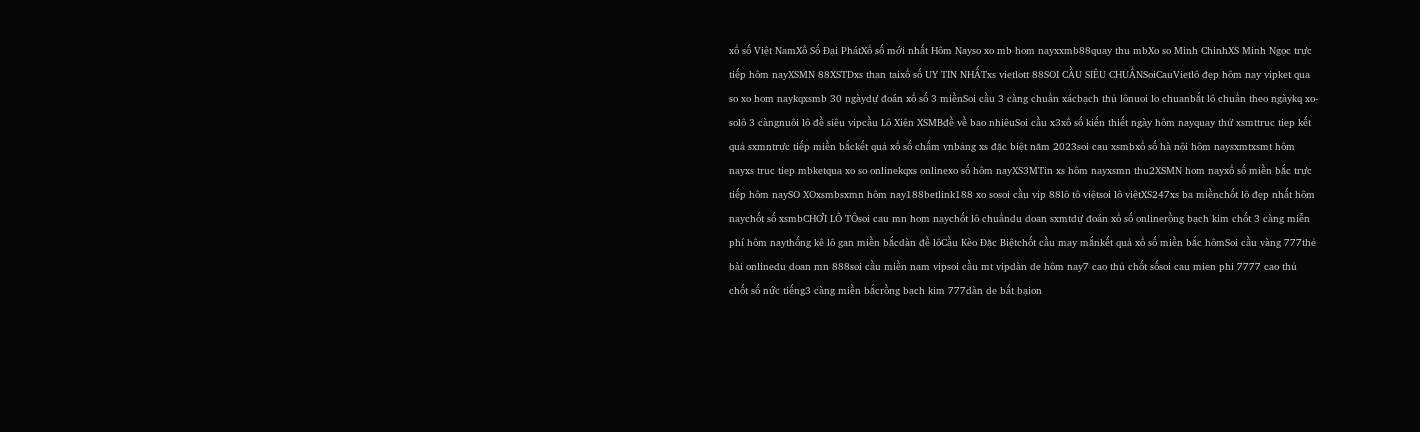xổ số Việt NamXổ Số Đại PhátXổ số mới nhất Hôm Nayso xo mb hom nayxxmb88quay thu mbXo so Minh ChinhXS Minh Ngọc trực tiếp hôm nayXSMN 88XSTDxs than taixổ số UY TIN NHẤTxs vietlott 88SOI CẦU SIÊU CHUẨNSoiCauVietlô đẹp hôm nay vipket qua so xo hom naykqxsmb 30 ngàydự đoán xổ số 3 miềnSoi cầu 3 càng chuẩn xácbạch thủ lônuoi lo chuanbắt lô chuẩn theo ngàykq xo-solô 3 càngnuôi lô đề siêu vipcầu Lô Xiên XSMBđề về bao nhiêuSoi cầu x3xổ số kiến thiết ngày hôm nayquay thử xsmttruc tiep kết quả sxmntrực tiếp miền bắckết quả xổ số chấm vnbảng xs đặc biệt năm 2023soi cau xsmbxổ số hà nội hôm naysxmtxsmt hôm nayxs truc tiep mbketqua xo so onlinekqxs onlinexo số hôm nayXS3MTin xs hôm nayxsmn thu2XSMN hom nayxổ số miền bắc trực tiếp hôm naySO XOxsmbsxmn hôm nay188betlink188 xo sosoi cầu vip 88lô tô việtsoi lô việtXS247xs ba miềnchốt lô đẹp nhất hôm naychốt số xsmbCHƠI LÔ TÔsoi cau mn hom naychốt lô chuẩndu doan sxmtdự đoán xổ số onlinerồng bạch kim chốt 3 càng miễn phí hôm naythống kê lô gan miền bắcdàn đề lôCầu Kèo Đặc Biệtchốt cầu may mắnkết quả xổ số miền bắc hômSoi cầu vàng 777thẻ bài onlinedu doan mn 888soi cầu miền nam vipsoi cầu mt vipdàn de hôm nay7 cao thủ chốt sốsoi cau mien phi 7777 cao thủ chốt số nức tiếng3 càng miền bắcrồng bạch kim 777dàn de bất bạion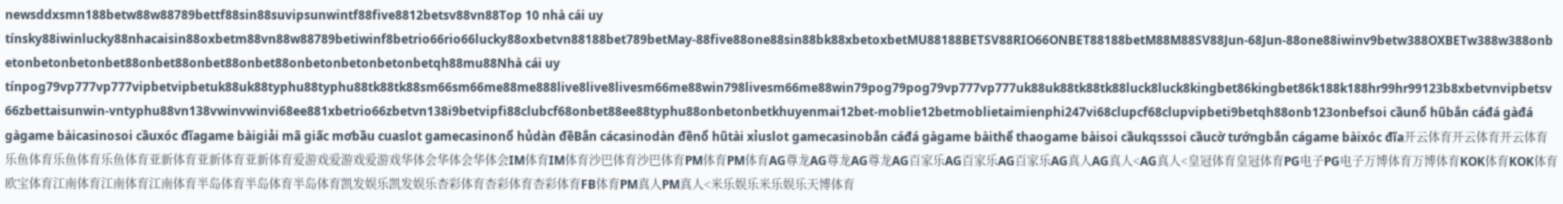newsddxsmn188betw88w88789bettf88sin88suvipsunwintf88five8812betsv88vn88Top 10 nhà cái uy tínsky88iwinlucky88nhacaisin88oxbetm88vn88w88789betiwinf8betrio66rio66lucky88oxbetvn88188bet789betMay-88five88one88sin88bk88xbetoxbetMU88188BETSV88RIO66ONBET88188betM88M88SV88Jun-68Jun-88one88iwinv9betw388OXBETw388w388onbetonbetonbetonbet88onbet88onbet88onbet88onbetonbetonbetonbetqh88mu88Nhà cái uy tínpog79vp777vp777vipbetvipbetuk88uk88typhu88typhu88tk88tk88sm66sm66me88me888live8live8livesm66me88win798livesm66me88win79pog79pog79vp777vp777uk88uk88tk88tk88luck8luck8kingbet86kingbet86k188k188hr99hr99123b8xbetvnvipbetsv66zbettaisunwin-vntyphu88vn138vwinvwinvi68ee881xbetrio66zbetvn138i9betvipfi88clubcf68onbet88ee88typhu88onbetonbetkhuyenmai12bet-moblie12betmoblietaimienphi247vi68clupcf68clupvipbeti9betqh88onb123onbefsoi cầunổ hũbắn cáđá gàđá gàgame bàicasinosoi cầuxóc đĩagame bàigiải mã giấc mơbầu cuaslot gamecasinonổ hủdàn đềBắn cácasinodàn đềnổ hũtài xỉuslot gamecasinobắn cáđá gàgame bàithể thaogame bàisoi cầukqsssoi cầucờ tướngbắn cágame bàixóc đĩa开云体育开云体育开云体育乐鱼体育乐鱼体育乐鱼体育亚新体育亚新体育亚新体育爱游戏爱游戏爱游戏华体会华体会华体会IM体育IM体育沙巴体育沙巴体育PM体育PM体育AG尊龙AG尊龙AG尊龙AG百家乐AG百家乐AG百家乐AG真人AG真人<AG真人<皇冠体育皇冠体育PG电子PG电子万博体育万博体育KOK体育KOK体育欧宝体育江南体育江南体育江南体育半岛体育半岛体育半岛体育凯发娱乐凯发娱乐杏彩体育杏彩体育杏彩体育FB体育PM真人PM真人<米乐娱乐米乐娱乐天博体育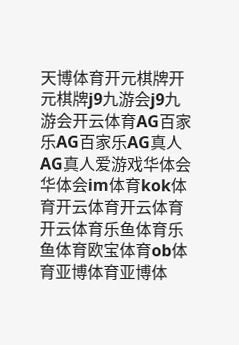天博体育开元棋牌开元棋牌j9九游会j9九游会开云体育AG百家乐AG百家乐AG真人AG真人爱游戏华体会华体会im体育kok体育开云体育开云体育开云体育乐鱼体育乐鱼体育欧宝体育ob体育亚博体育亚博体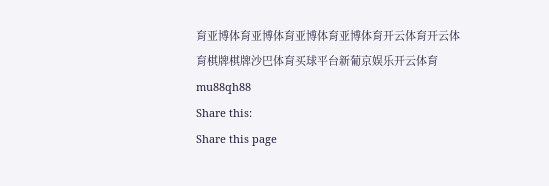育亚博体育亚博体育亚博体育亚博体育开云体育开云体育棋牌棋牌沙巴体育买球平台新葡京娱乐开云体育mu88qh88
Share this:
Share this page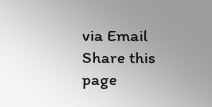via Email Share this page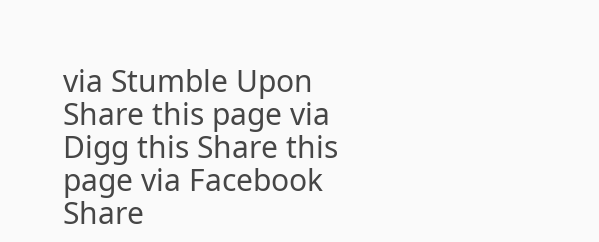via Stumble Upon Share this page via Digg this Share this page via Facebook Share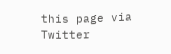this page via Twitter